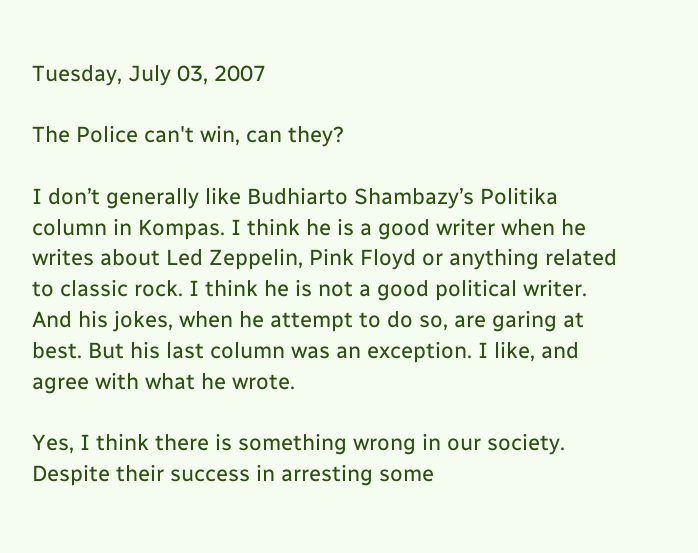Tuesday, July 03, 2007

The Police can't win, can they?

I don’t generally like Budhiarto Shambazy’s Politika column in Kompas. I think he is a good writer when he writes about Led Zeppelin, Pink Floyd or anything related to classic rock. I think he is not a good political writer. And his jokes, when he attempt to do so, are garing at best. But his last column was an exception. I like, and agree with what he wrote.

Yes, I think there is something wrong in our society. Despite their success in arresting some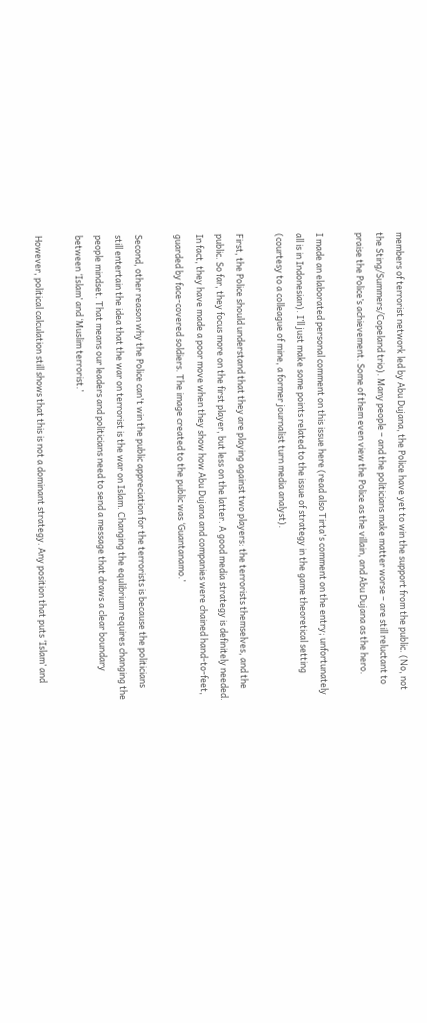members of terrorist network led by Abu Dujana, the Police have yet to win the support from the public. (No, not the Sting/Summers/Copeland trio). Many people – and the politicians make matter worse – are still reluctant to praise the Police’s achievement. Some of them even view the Police as the villain, and Abu Dujana as the hero.

I made an elaborated personal comment on this issue here (read also Tirta's comment on the entry; unfortunately all is in Indonesian). I’ll just make some points related to the issue of strategy in the game theoretical setting (courtesy to a colleague of mine, a former journalist turn media analyst).

First, the Police should understand that they are playing against two players: the terrorists themselves, and the public. So far, they focus more on the first player, but less on the latter. A good media strategy is definitely needed. In fact, they have made a poor move when they show how Abu Dujana and companies were chained hand-to-feet, guarded by face-covered soldiers. The image created to the public was ‘Guantanamo.’

Second, other reason why the Police can't win the public appreciation for the terrorists is because the politicians still entertain the idea that the war on terrorist is the war on Islam. Changing the equlibrium requires changing the people mindset. That means our leaders and politicians need to send a message that draws a clear boundary between ‘Islam’ and ‘Muslim terrorist.’

However, political calculation still shows that this is not a dominant strategy. Any position that puts ‘Islam’ and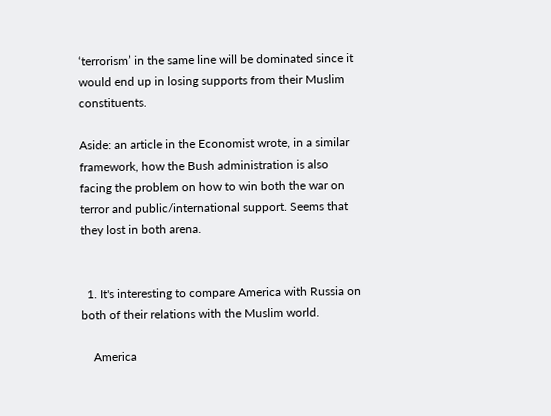‘terrorism’ in the same line will be dominated since it would end up in losing supports from their Muslim constituents.

Aside: an article in the Economist wrote, in a similar framework, how the Bush administration is also facing the problem on how to win both the war on terror and public/international support. Seems that they lost in both arena.


  1. It's interesting to compare America with Russia on both of their relations with the Muslim world.

    America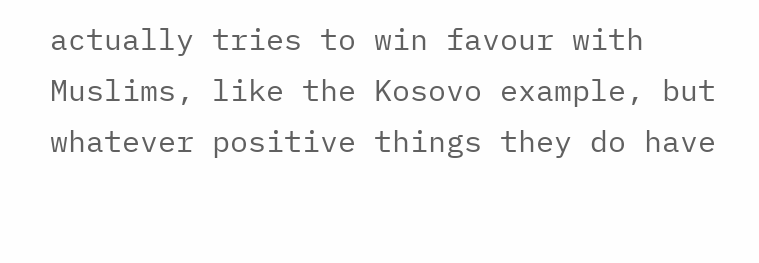actually tries to win favour with Muslims, like the Kosovo example, but whatever positive things they do have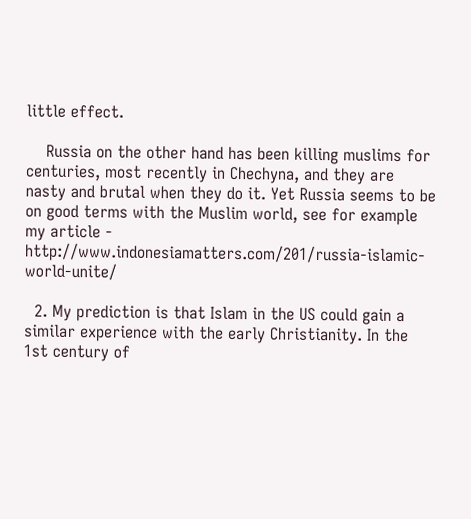little effect.

    Russia on the other hand has been killing muslims for centuries, most recently in Chechyna, and they are nasty and brutal when they do it. Yet Russia seems to be on good terms with the Muslim world, see for example my article - http://www.indonesiamatters.com/201/russia-islamic-world-unite/

  2. My prediction is that Islam in the US could gain a similar experience with the early Christianity. In the 1st century of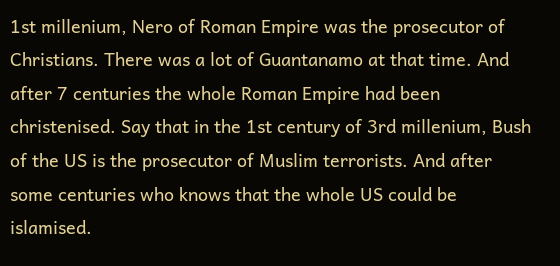1st millenium, Nero of Roman Empire was the prosecutor of Christians. There was a lot of Guantanamo at that time. And after 7 centuries the whole Roman Empire had been christenised. Say that in the 1st century of 3rd millenium, Bush of the US is the prosecutor of Muslim terrorists. And after some centuries who knows that the whole US could be islamised.